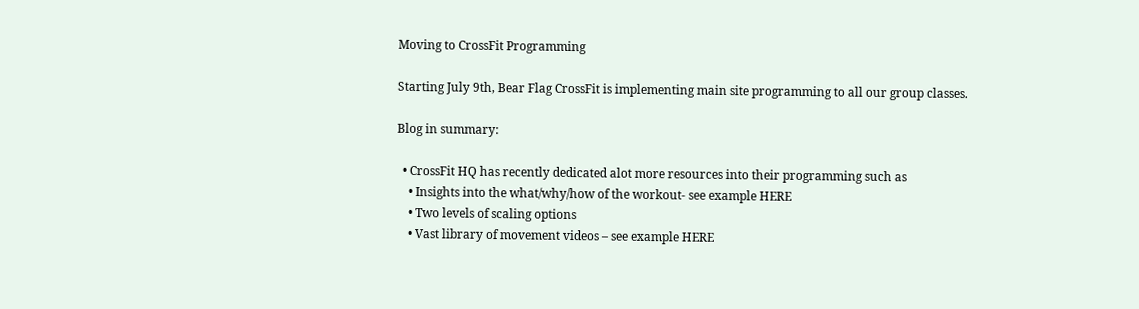Moving to CrossFit Programming

Starting July 9th, Bear Flag CrossFit is implementing main site programming to all our group classes.

Blog in summary:

  • CrossFit HQ has recently dedicated alot more resources into their programming such as
    • Insights into the what/why/how of the workout- see example HERE
    • Two levels of scaling options
    • Vast library of movement videos – see example HERE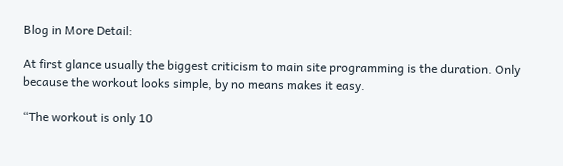Blog in More Detail:

At first glance usually the biggest criticism to main site programming is the duration. Only because the workout looks simple, by no means makes it easy.

“The workout is only 10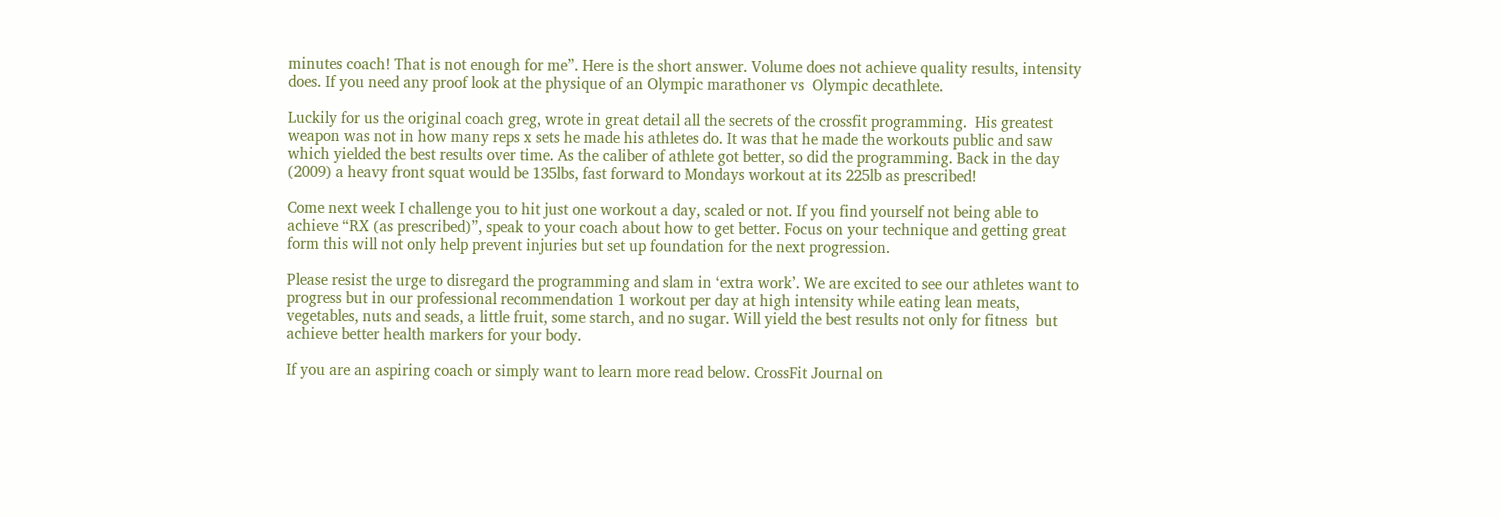minutes coach! That is not enough for me”. Here is the short answer. Volume does not achieve quality results, intensity does. If you need any proof look at the physique of an Olympic marathoner vs  Olympic decathlete.

Luckily for us the original coach greg, wrote in great detail all the secrets of the crossfit programming.  His greatest weapon was not in how many reps x sets he made his athletes do. It was that he made the workouts public and saw which yielded the best results over time. As the caliber of athlete got better, so did the programming. Back in the day (2009) a heavy front squat would be 135lbs, fast forward to Mondays workout at its 225lb as prescribed!

Come next week I challenge you to hit just one workout a day, scaled or not. If you find yourself not being able to achieve “RX (as prescribed)”, speak to your coach about how to get better. Focus on your technique and getting great form this will not only help prevent injuries but set up foundation for the next progression.

Please resist the urge to disregard the programming and slam in ‘extra work’. We are excited to see our athletes want to progress but in our professional recommendation 1 workout per day at high intensity while eating lean meats, vegetables, nuts and seads, a little fruit, some starch, and no sugar. Will yield the best results not only for fitness  but achieve better health markers for your body.

If you are an aspiring coach or simply want to learn more read below. CrossFit Journal on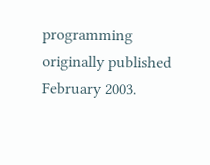programming originally published February 2003.